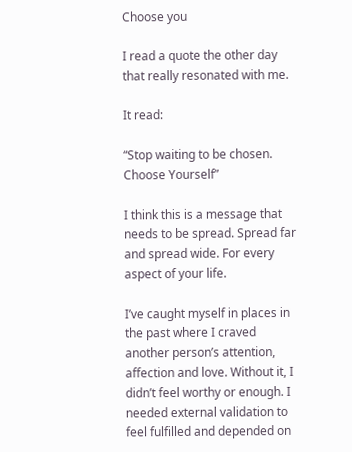Choose you

I read a quote the other day that really resonated with me.

It read:

“Stop waiting to be chosen. Choose Yourself”

I think this is a message that needs to be spread. Spread far and spread wide. For every aspect of your life.

I’ve caught myself in places in the past where I craved another person’s attention, affection and love. Without it, I didn’t feel worthy or enough. I needed external validation to feel fulfilled and depended on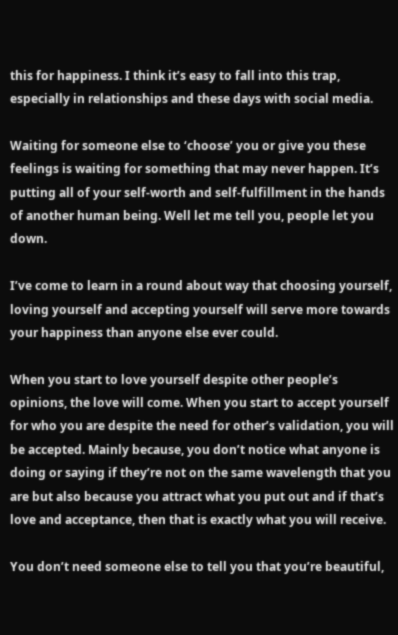this for happiness. I think it’s easy to fall into this trap, especially in relationships and these days with social media.

Waiting for someone else to ‘choose’ you or give you these feelings is waiting for something that may never happen. It’s putting all of your self-worth and self-fulfillment in the hands of another human being. Well let me tell you, people let you down.

I’ve come to learn in a round about way that choosing yourself, loving yourself and accepting yourself will serve more towards your happiness than anyone else ever could.

When you start to love yourself despite other people’s opinions, the love will come. When you start to accept yourself for who you are despite the need for other’s validation, you will be accepted. Mainly because, you don’t notice what anyone is doing or saying if they’re not on the same wavelength that you are but also because you attract what you put out and if that’s love and acceptance, then that is exactly what you will receive.

You don’t need someone else to tell you that you’re beautiful,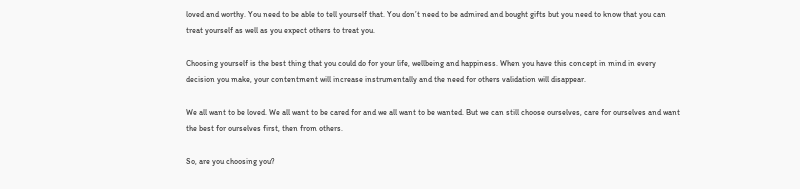loved and worthy. You need to be able to tell yourself that. You don’t need to be admired and bought gifts but you need to know that you can treat yourself as well as you expect others to treat you.

Choosing yourself is the best thing that you could do for your life, wellbeing and happiness. When you have this concept in mind in every decision you make, your contentment will increase instrumentally and the need for others validation will disappear.

We all want to be loved. We all want to be cared for and we all want to be wanted. But we can still choose ourselves, care for ourselves and want the best for ourselves first, then from others.

So, are you choosing you?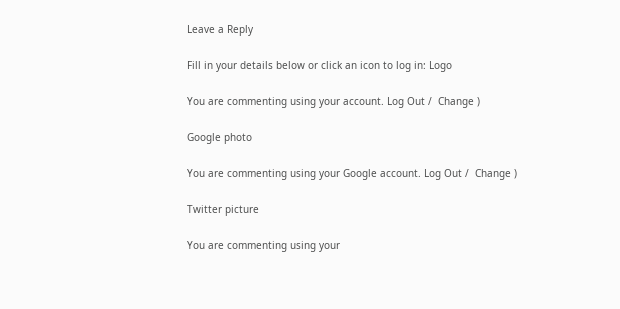Leave a Reply

Fill in your details below or click an icon to log in: Logo

You are commenting using your account. Log Out /  Change )

Google photo

You are commenting using your Google account. Log Out /  Change )

Twitter picture

You are commenting using your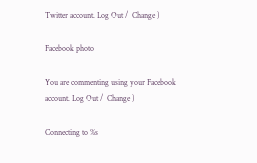Twitter account. Log Out /  Change )

Facebook photo

You are commenting using your Facebook account. Log Out /  Change )

Connecting to %s